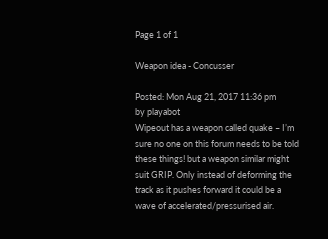Page 1 of 1

Weapon idea - Concusser

Posted: Mon Aug 21, 2017 11:36 pm
by playabot
Wipeout has a weapon called quake – I’m sure no one on this forum needs to be told these things! but a weapon similar might suit GRIP. Only instead of deforming the track as it pushes forward it could be a wave of accelerated/pressurised air.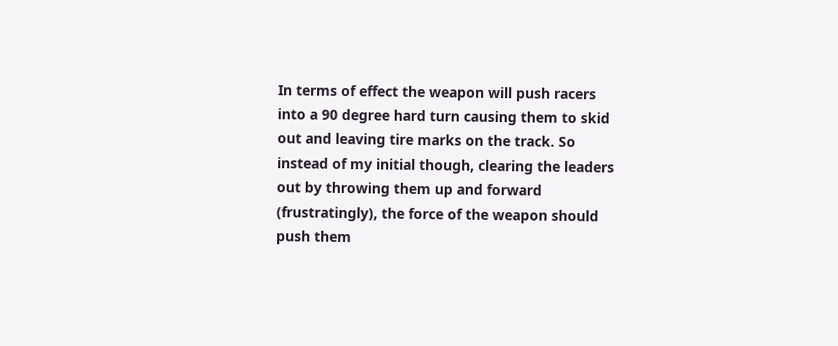In terms of effect the weapon will push racers into a 90 degree hard turn causing them to skid out and leaving tire marks on the track. So instead of my initial though, clearing the leaders out by throwing them up and forward (frustratingly), the force of the weapon should push them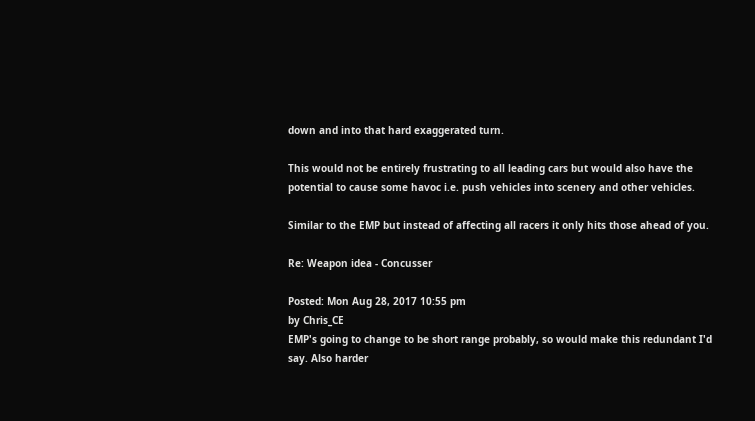down and into that hard exaggerated turn.

This would not be entirely frustrating to all leading cars but would also have the potential to cause some havoc i.e. push vehicles into scenery and other vehicles.

Similar to the EMP but instead of affecting all racers it only hits those ahead of you.

Re: Weapon idea - Concusser

Posted: Mon Aug 28, 2017 10:55 pm
by Chris_CE
EMP's going to change to be short range probably, so would make this redundant I'd say. Also harder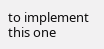to implement this one